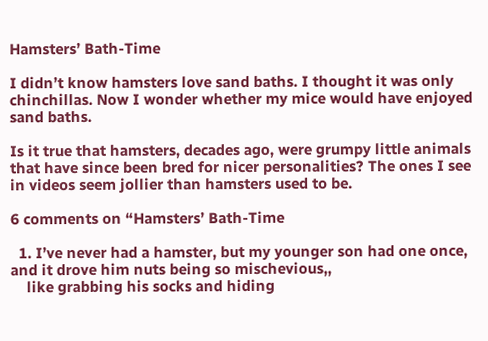Hamsters’ Bath-Time

I didn’t know hamsters love sand baths. I thought it was only chinchillas. Now I wonder whether my mice would have enjoyed sand baths.

Is it true that hamsters, decades ago, were grumpy little animals that have since been bred for nicer personalities? The ones I see in videos seem jollier than hamsters used to be.

6 comments on “Hamsters’ Bath-Time

  1. I’ve never had a hamster, but my younger son had one once, and it drove him nuts being so mischevious,,
    like grabbing his socks and hiding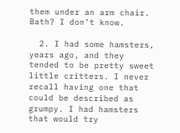them under an arm chair. Bath? I don’t know.

  2. I had some hamsters, years ago, and they tended to be pretty sweet little critters. I never recall having one that could be described as grumpy. I had hamsters that would try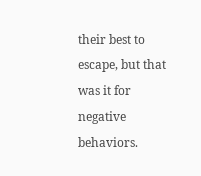their best to escape, but that was it for negative behaviors.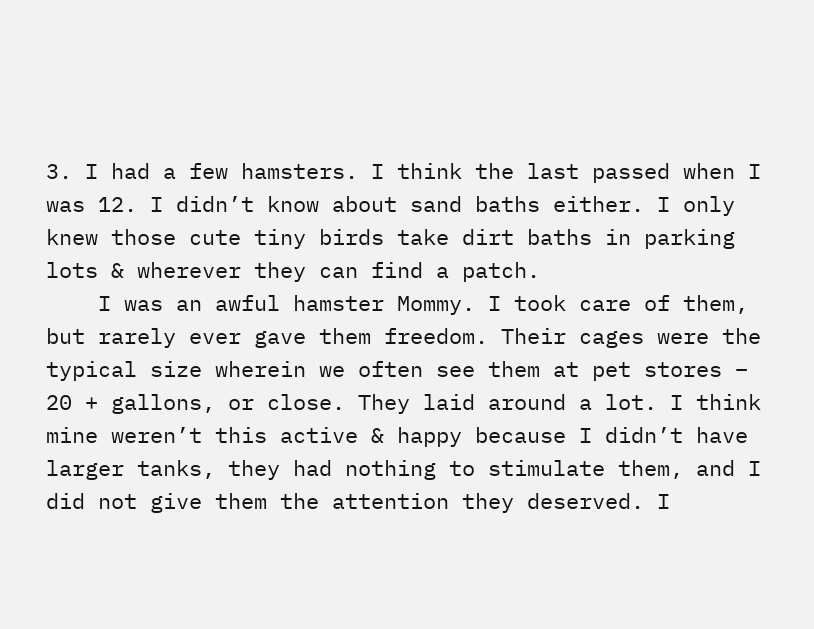3. I had a few hamsters. I think the last passed when I was 12. I didn’t know about sand baths either. I only knew those cute tiny birds take dirt baths in parking lots & wherever they can find a patch.
    I was an awful hamster Mommy. I took care of them, but rarely ever gave them freedom. Their cages were the typical size wherein we often see them at pet stores – 20 + gallons, or close. They laid around a lot. I think mine weren’t this active & happy because I didn’t have larger tanks, they had nothing to stimulate them, and I did not give them the attention they deserved. I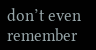don’t even remember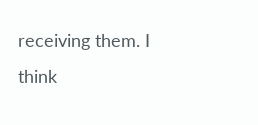receiving them. I think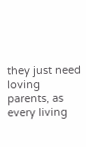they just need loving parents, as every living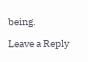being.

Leave a Reply